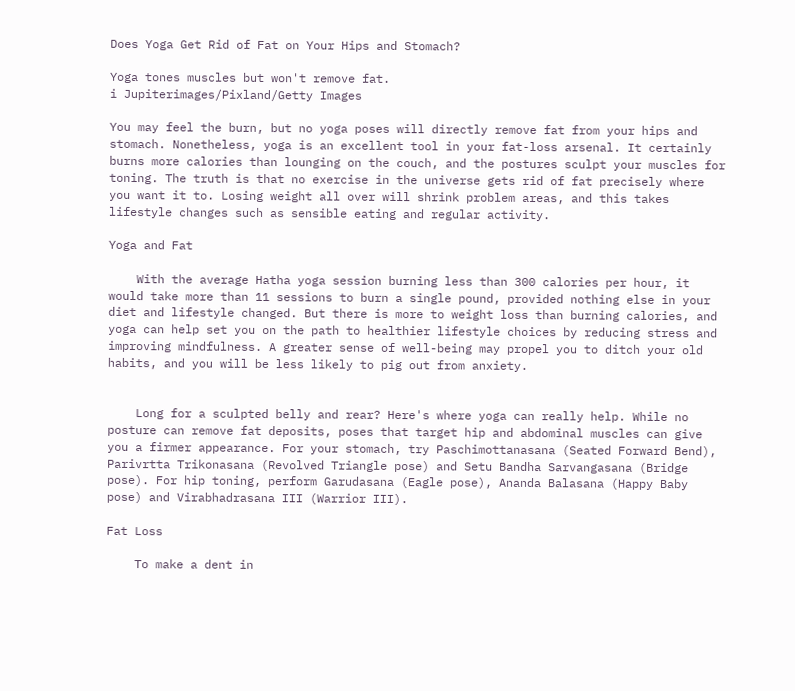Does Yoga Get Rid of Fat on Your Hips and Stomach?

Yoga tones muscles but won't remove fat.
i Jupiterimages/Pixland/Getty Images

You may feel the burn, but no yoga poses will directly remove fat from your hips and stomach. Nonetheless, yoga is an excellent tool in your fat-loss arsenal. It certainly burns more calories than lounging on the couch, and the postures sculpt your muscles for toning. The truth is that no exercise in the universe gets rid of fat precisely where you want it to. Losing weight all over will shrink problem areas, and this takes lifestyle changes such as sensible eating and regular activity.

Yoga and Fat

    With the average Hatha yoga session burning less than 300 calories per hour, it would take more than 11 sessions to burn a single pound, provided nothing else in your diet and lifestyle changed. But there is more to weight loss than burning calories, and yoga can help set you on the path to healthier lifestyle choices by reducing stress and improving mindfulness. A greater sense of well-being may propel you to ditch your old habits, and you will be less likely to pig out from anxiety.


    Long for a sculpted belly and rear? Here's where yoga can really help. While no posture can remove fat deposits, poses that target hip and abdominal muscles can give you a firmer appearance. For your stomach, try Paschimottanasana (Seated Forward Bend), Parivrtta Trikonasana (Revolved Triangle pose) and Setu Bandha Sarvangasana (Bridge pose). For hip toning, perform Garudasana (Eagle pose), Ananda Balasana (Happy Baby pose) and Virabhadrasana III (Warrior III).

Fat Loss

    To make a dent in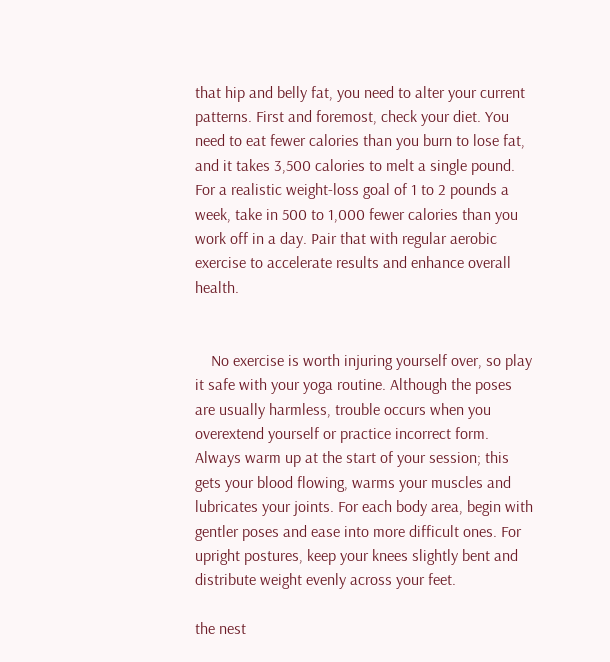that hip and belly fat, you need to alter your current patterns. First and foremost, check your diet. You need to eat fewer calories than you burn to lose fat, and it takes 3,500 calories to melt a single pound. For a realistic weight-loss goal of 1 to 2 pounds a week, take in 500 to 1,000 fewer calories than you work off in a day. Pair that with regular aerobic exercise to accelerate results and enhance overall health.


    No exercise is worth injuring yourself over, so play it safe with your yoga routine. Although the poses are usually harmless, trouble occurs when you overextend yourself or practice incorrect form. Always warm up at the start of your session; this gets your blood flowing, warms your muscles and lubricates your joints. For each body area, begin with gentler poses and ease into more difficult ones. For upright postures, keep your knees slightly bent and distribute weight evenly across your feet.

the nest